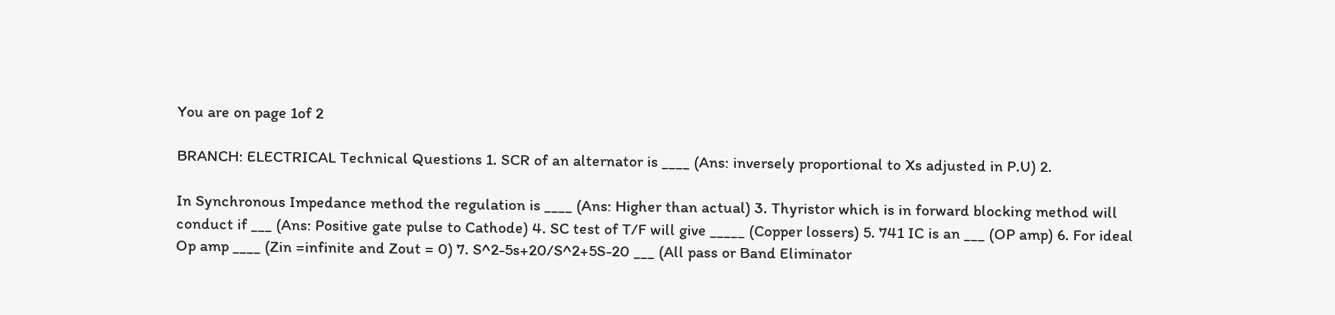You are on page 1of 2

BRANCH: ELECTRICAL Technical Questions 1. SCR of an alternator is ____ (Ans: inversely proportional to Xs adjusted in P.U) 2.

In Synchronous Impedance method the regulation is ____ (Ans: Higher than actual) 3. Thyristor which is in forward blocking method will conduct if ___ (Ans: Positive gate pulse to Cathode) 4. SC test of T/F will give _____ (Copper lossers) 5. 741 IC is an ___ (OP amp) 6. For ideal Op amp ____ (Zin =infinite and Zout = 0) 7. S^2-5s+20/S^2+5S-20 ___ (All pass or Band Eliminator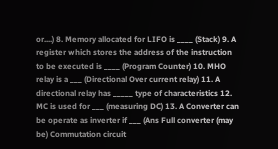or....) 8. Memory allocated for LIFO is ____ (Stack) 9. A register which stores the address of the instruction to be executed is ____ (Program Counter) 10. MHO relay is a ___ (Directional Over current relay) 11. A directional relay has _____ type of characteristics 12. MC is used for ___ (measuring DC) 13. A Converter can be operate as inverter if ___ (Ans Full converter (may be) Commutation circuit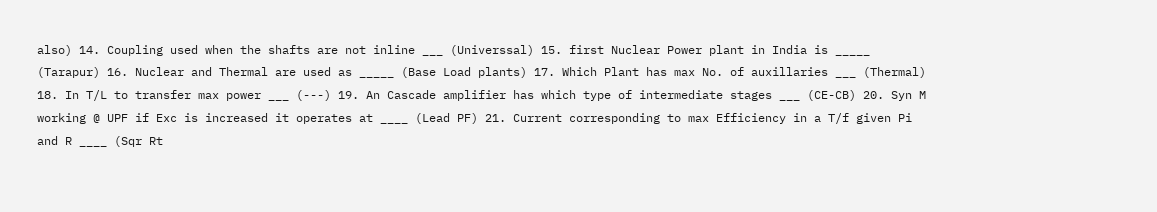also) 14. Coupling used when the shafts are not inline ___ (Universsal) 15. first Nuclear Power plant in India is _____ (Tarapur) 16. Nuclear and Thermal are used as _____ (Base Load plants) 17. Which Plant has max No. of auxillaries ___ (Thermal) 18. In T/L to transfer max power ___ (---) 19. An Cascade amplifier has which type of intermediate stages ___ (CE-CB) 20. Syn M working @ UPF if Exc is increased it operates at ____ (Lead PF) 21. Current corresponding to max Efficiency in a T/f given Pi and R ____ (Sqr Rt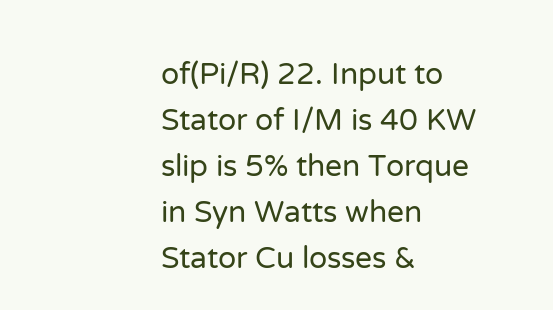of(Pi/R) 22. Input to Stator of I/M is 40 KW slip is 5% then Torque in Syn Watts when Stator Cu losses &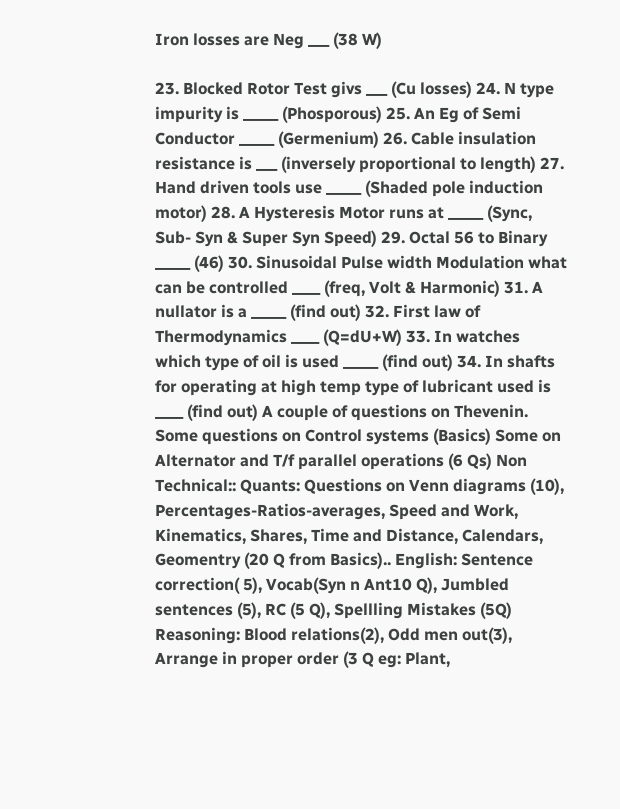Iron losses are Neg ___ (38 W)

23. Blocked Rotor Test givs ___ (Cu losses) 24. N type impurity is _____ (Phosporous) 25. An Eg of Semi Conductor _____ (Germenium) 26. Cable insulation resistance is ___ (inversely proportional to length) 27. Hand driven tools use _____ (Shaded pole induction motor) 28. A Hysteresis Motor runs at _____ (Sync, Sub- Syn & Super Syn Speed) 29. Octal 56 to Binary _____ (46) 30. Sinusoidal Pulse width Modulation what can be controlled ____ (freq, Volt & Harmonic) 31. A nullator is a _____ (find out) 32. First law of Thermodynamics ____ (Q=dU+W) 33. In watches which type of oil is used _____ (find out) 34. In shafts for operating at high temp type of lubricant used is ____ (find out) A couple of questions on Thevenin. Some questions on Control systems (Basics) Some on Alternator and T/f parallel operations (6 Qs) Non Technical:: Quants: Questions on Venn diagrams (10), Percentages-Ratios-averages, Speed and Work, Kinematics, Shares, Time and Distance, Calendars, Geomentry (20 Q from Basics).. English: Sentence correction( 5), Vocab(Syn n Ant10 Q), Jumbled sentences (5), RC (5 Q), Spellling Mistakes (5Q) Reasoning: Blood relations(2), Odd men out(3), Arrange in proper order (3 Q eg: Plant,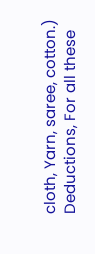cloth, Yarn, saree, cotton.) Deductions, For all these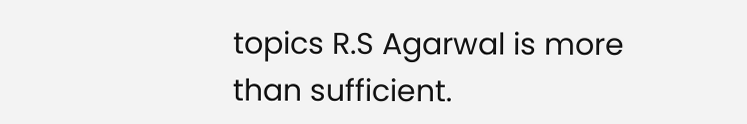topics R.S Agarwal is more than sufficient.